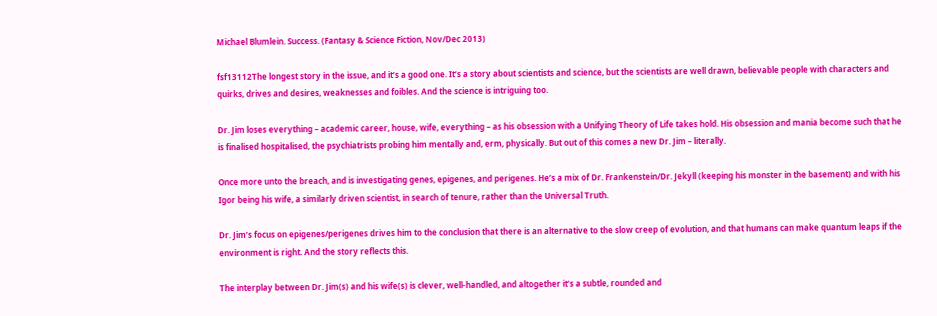Michael Blumlein. Success. (Fantasy & Science Fiction, Nov/Dec 2013)

fsf13112The longest story in the issue, and it’s a good one. It’s a story about scientists and science, but the scientists are well drawn, believable people with characters and quirks, drives and desires, weaknesses and foibles. And the science is intriguing too.

Dr. Jim loses everything – academic career, house, wife, everything – as his obsession with a Unifying Theory of Life takes hold. His obsession and mania become such that he is finalised hospitalised, the psychiatrists probing him mentally and, erm, physically. But out of this comes a new Dr. Jim – literally.

Once more unto the breach, and is investigating genes, epigenes, and perigenes. He’s a mix of Dr. Frankenstein/Dr. Jekyll (keeping his monster in the basement) and with his Igor being his wife, a similarly driven scientist, in search of tenure, rather than the Universal Truth.

Dr. Jim’s focus on epigenes/perigenes drives him to the conclusion that there is an alternative to the slow creep of evolution, and that humans can make quantum leaps if the environment is right. And the story reflects this.

The interplay between Dr. Jim(s) and his wife(s) is clever, well-handled, and altogether it’s a subtle, rounded and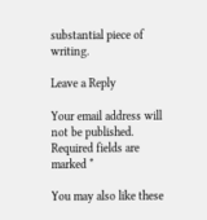substantial piece of writing.

Leave a Reply

Your email address will not be published. Required fields are marked *

You may also like these